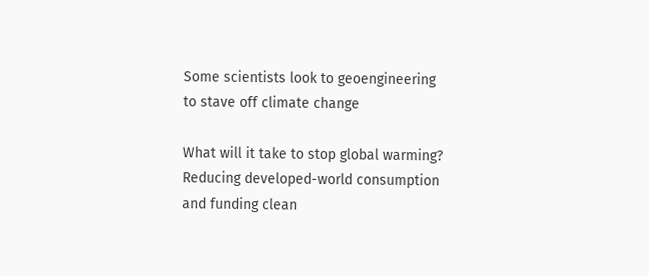Some scientists look to geoengineering to stave off climate change

What will it take to stop global warming? Reducing developed-world consumption and funding clean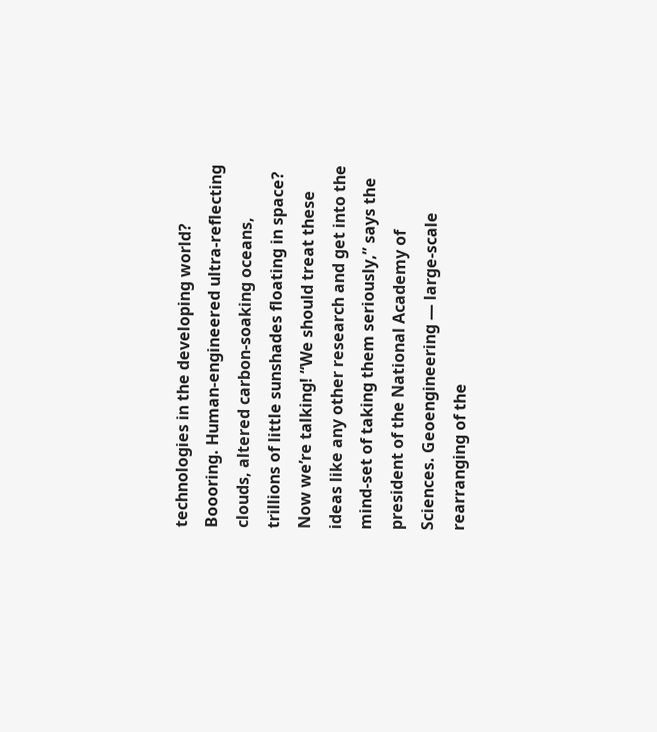technologies in the developing world? Boooring. Human-engineered ultra-reflecting clouds, altered carbon-soaking oceans, trillions of little sunshades floating in space? Now we’re talking! “We should treat these ideas like any other research and get into the mind-set of taking them seriously,” says the president of the National Academy of Sciences. Geoengineering — large-scale rearranging of the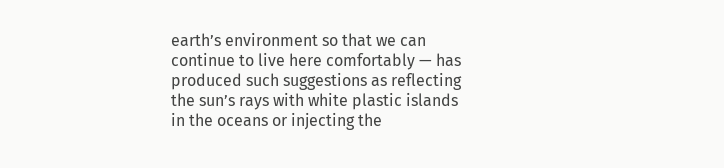earth’s environment so that we can continue to live here comfortably — has produced such suggestions as reflecting the sun’s rays with white plastic islands in the oceans or injecting the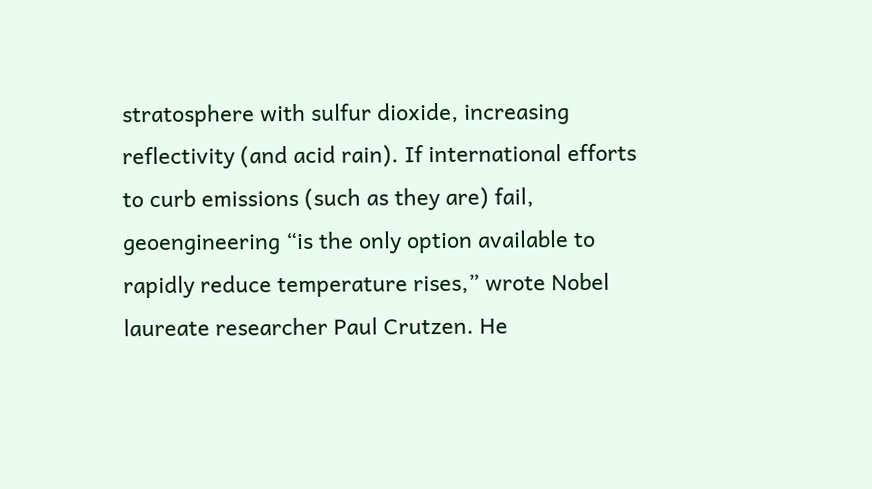stratosphere with sulfur dioxide, increasing reflectivity (and acid rain). If international efforts to curb emissions (such as they are) fail, geoengineering “is the only option available to rapidly reduce temperature rises,” wrote Nobel laureate researcher Paul Crutzen. He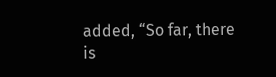added, “So far, there is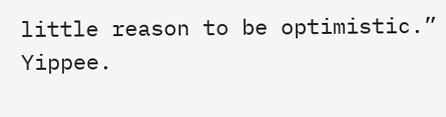little reason to be optimistic.” Yippee.